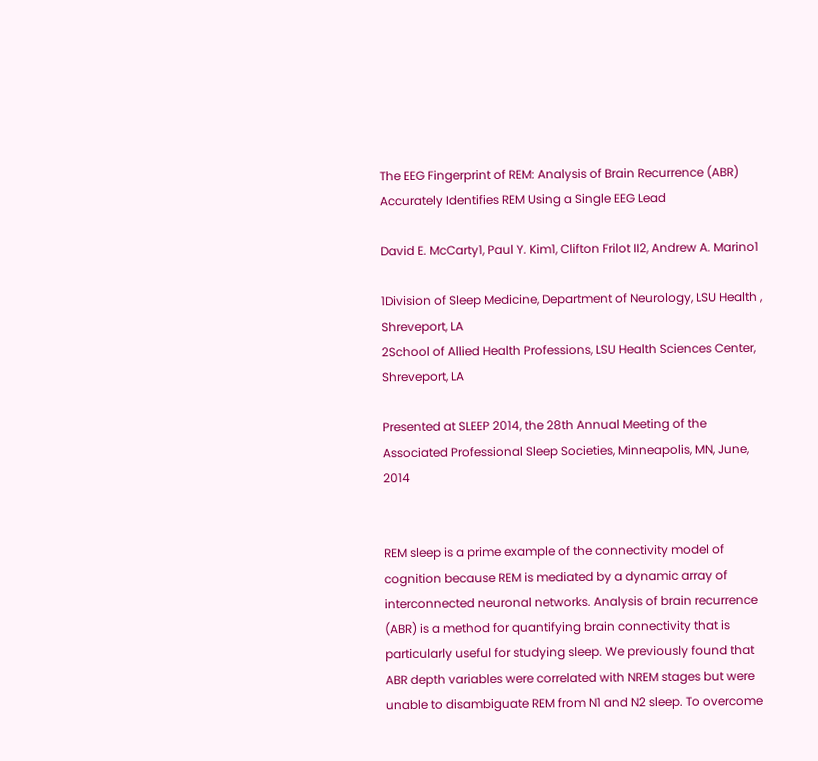The EEG Fingerprint of REM: Analysis of Brain Recurrence (ABR) Accurately Identifies REM Using a Single EEG Lead

David E. McCarty1, Paul Y. Kim1, Clifton Frilot II2, Andrew A. Marino1

1Division of Sleep Medicine, Department of Neurology, LSU Health , Shreveport, LA
2School of Allied Health Professions, LSU Health Sciences Center, Shreveport, LA

Presented at SLEEP 2014, the 28th Annual Meeting of the Associated Professional Sleep Societies, Minneapolis, MN, June, 2014


REM sleep is a prime example of the connectivity model of cognition because REM is mediated by a dynamic array of interconnected neuronal networks. Analysis of brain recurrence (ABR) is a method for quantifying brain connectivity that is particularly useful for studying sleep. We previously found that ABR depth variables were correlated with NREM stages but were unable to disambiguate REM from N1 and N2 sleep. To overcome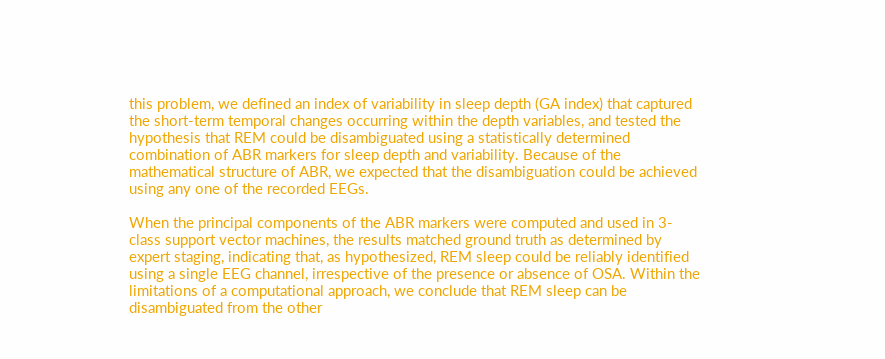this problem, we defined an index of variability in sleep depth (GA index) that captured the short-term temporal changes occurring within the depth variables, and tested the hypothesis that REM could be disambiguated using a statistically determined combination of ABR markers for sleep depth and variability. Because of the mathematical structure of ABR, we expected that the disambiguation could be achieved using any one of the recorded EEGs.

When the principal components of the ABR markers were computed and used in 3-class support vector machines, the results matched ground truth as determined by expert staging, indicating that, as hypothesized, REM sleep could be reliably identified using a single EEG channel, irrespective of the presence or absence of OSA. Within the limitations of a computational approach, we conclude that REM sleep can be disambiguated from the other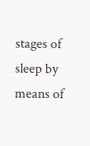stages of sleep by means of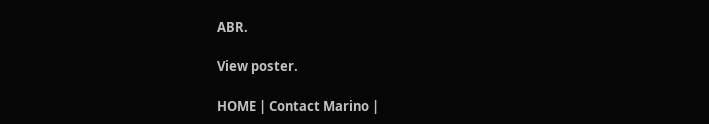ABR.

View poster.

HOME | Contact Marino |